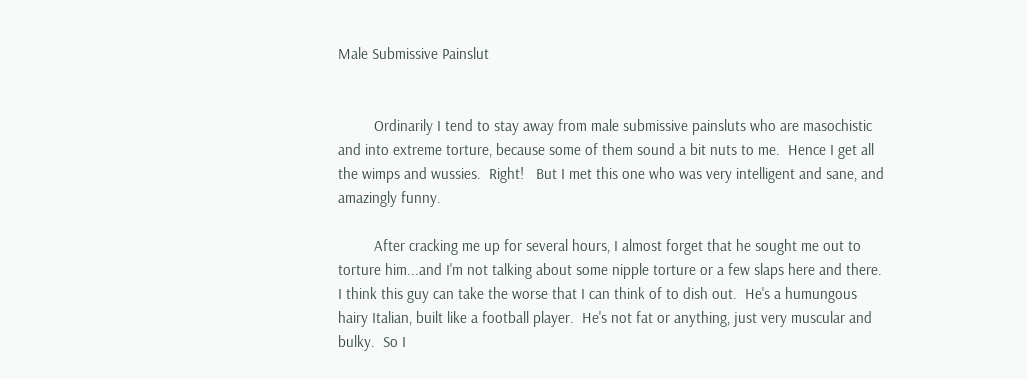Male Submissive Painslut


         Ordinarily I tend to stay away from male submissive painsluts who are masochistic and into extreme torture, because some of them sound a bit nuts to me.  Hence I get all the wimps and wussies.  Right!   But I met this one who was very intelligent and sane, and amazingly funny.

         After cracking me up for several hours, I almost forget that he sought me out to torture him...and I'm not talking about some nipple torture or a few slaps here and there.  I think this guy can take the worse that I can think of to dish out.  He's a humungous hairy Italian, built like a football player.  He's not fat or anything, just very muscular and bulky.  So I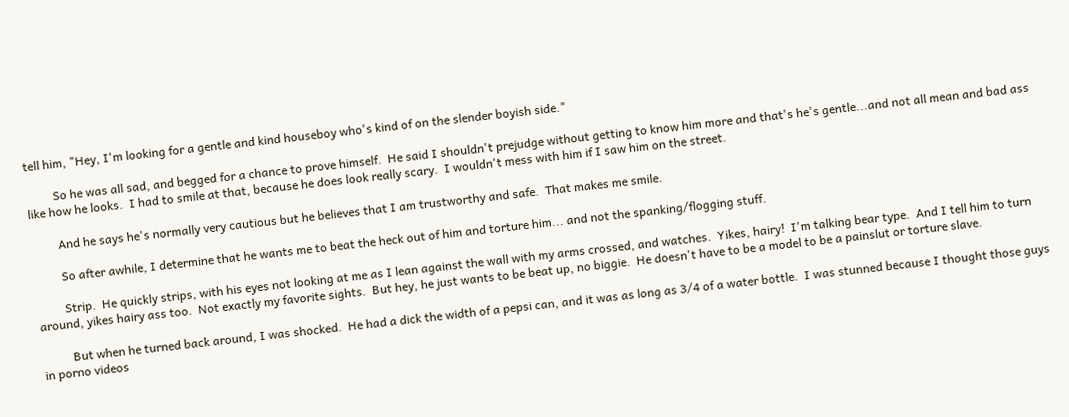tell him, "Hey, I'm looking for a gentle and kind houseboy who's kind of on the slender boyish side."

         So he was all sad, and begged for a chance to prove himself.  He said I shouldn't prejudge without getting to know him more and that's he's gentle...and not all mean and bad ass like how he looks.  I had to smile at that, because he does look really scary.  I wouldn't mess with him if I saw him on the street.

         And he says he's normally very cautious but he believes that I am trustworthy and safe.  That makes me smile.

         So after awhile, I determine that he wants me to beat the heck out of him and torture him... and not the spanking/flogging stuff.

         Strip.  He quickly strips, with his eyes not looking at me as I lean against the wall with my arms crossed, and watches.  Yikes, hairy!  I'm talking bear type.  And I tell him to turn around, yikes hairy ass too.  Not exactly my favorite sights.  But hey, he just wants to be beat up, no biggie.  He doesn't have to be a model to be a painslut or torture slave.

          But when he turned back around, I was shocked.  He had a dick the width of a pepsi can, and it was as long as 3/4 of a water bottle.  I was stunned because I thought those guys in porno videos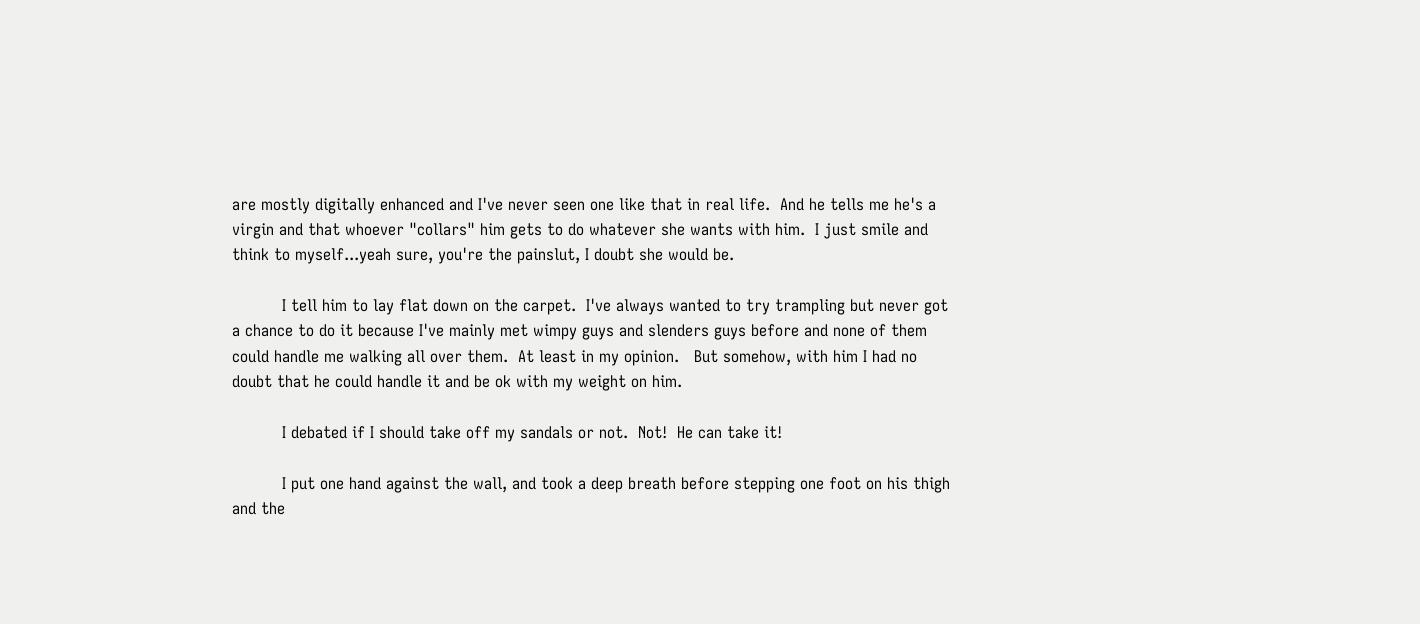are mostly digitally enhanced and I've never seen one like that in real life.  And he tells me he's a virgin and that whoever "collars" him gets to do whatever she wants with him.  I just smile and think to myself...yeah sure, you're the painslut, I doubt she would be.

          I tell him to lay flat down on the carpet.  I've always wanted to try trampling but never got a chance to do it because I've mainly met wimpy guys and slenders guys before and none of them could handle me walking all over them.  At least in my opinion.   But somehow, with him I had no doubt that he could handle it and be ok with my weight on him.

          I debated if I should take off my sandals or not.  Not!  He can take it!

          I put one hand against the wall, and took a deep breath before stepping one foot on his thigh and the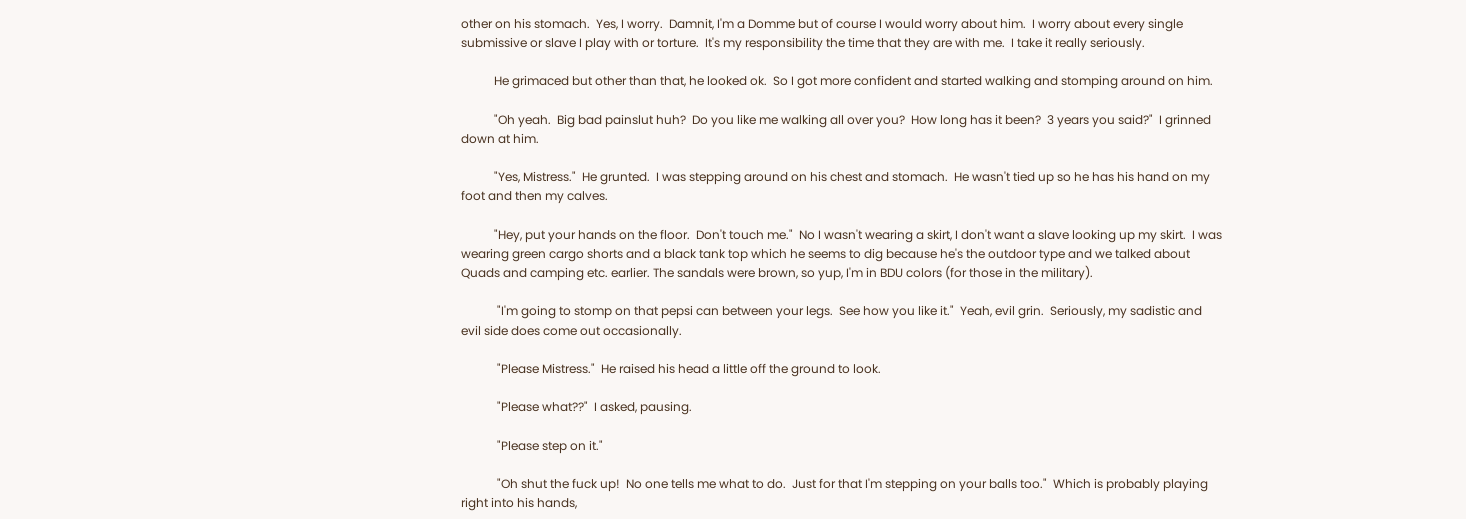other on his stomach.  Yes, I worry.  Damnit, I'm a Domme but of course I would worry about him.  I worry about every single submissive or slave I play with or torture.  It's my responsibility the time that they are with me.  I take it really seriously.

           He grimaced but other than that, he looked ok.  So I got more confident and started walking and stomping around on him.

           "Oh yeah.  Big bad painslut huh?  Do you like me walking all over you?  How long has it been?  3 years you said?"  I grinned down at him.

           "Yes, Mistress."  He grunted.  I was stepping around on his chest and stomach.  He wasn't tied up so he has his hand on my foot and then my calves.

           "Hey, put your hands on the floor.  Don't touch me."  No I wasn't wearing a skirt, I don't want a slave looking up my skirt.  I was wearing green cargo shorts and a black tank top which he seems to dig because he's the outdoor type and we talked about Quads and camping etc. earlier. The sandals were brown, so yup, I'm in BDU colors (for those in the military).

            "I'm going to stomp on that pepsi can between your legs.  See how you like it."  Yeah, evil grin.  Seriously, my sadistic and evil side does come out occasionally.

            "Please Mistress."  He raised his head a little off the ground to look.

            "Please what??"  I asked, pausing.

            "Please step on it."

            "Oh shut the fuck up!  No one tells me what to do.  Just for that I'm stepping on your balls too."  Which is probably playing right into his hands,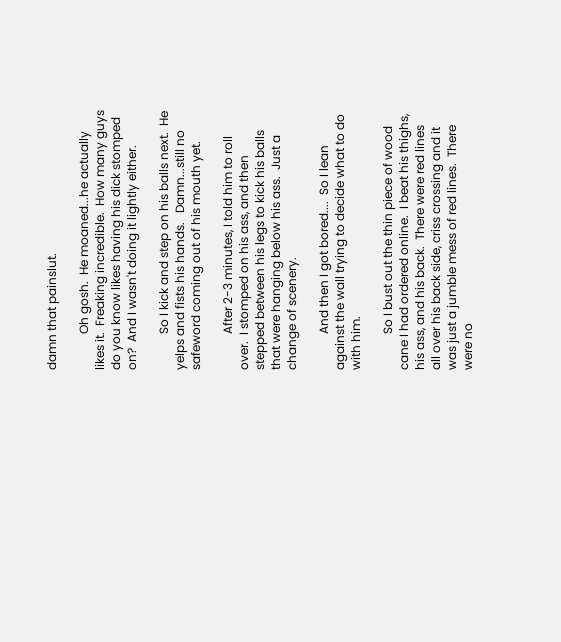damn that painslut.

            Oh gosh.  He moaned...he actually likes it.  Freaking incredible.  How many guys do you know likes having his dick stomped on?  And I wasn't doing it lightly either.

            So I kick and step on his balls next.  He yelps and fists his hands.   Damn...still no safeword coming out of his mouth yet.

            After 2-3 minutes, I told him to roll over.  I stomped on his ass, and then stepped between his legs to kick his balls that were hanging below his ass.  Just a change of scenery.

            And then I got bored....  So I lean against the wall trying to decide what to do with him.

            So I bust out the thin piece of wood cane I had ordered online.  I beat his thighs, his ass, and his back.  There were red lines all over his back side, criss crossing and it was just a jumble mess of red lines.  There were no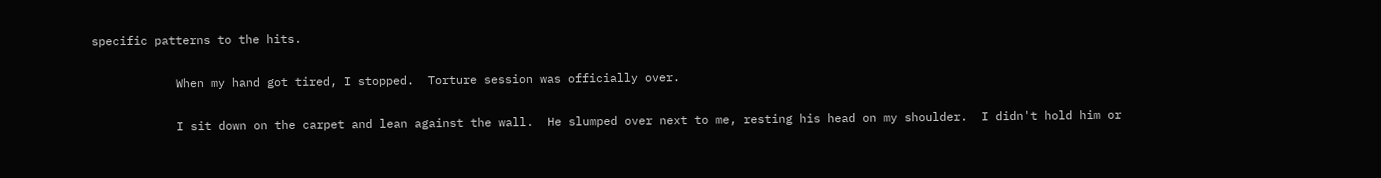specific patterns to the hits.

            When my hand got tired, I stopped.  Torture session was officially over.

            I sit down on the carpet and lean against the wall.  He slumped over next to me, resting his head on my shoulder.  I didn't hold him or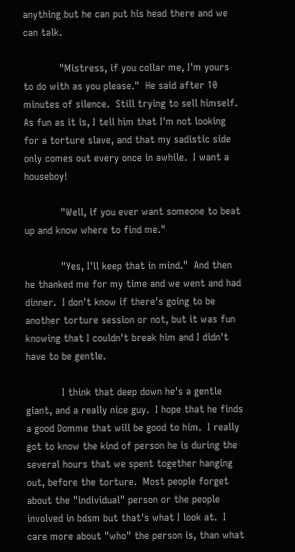anything but he can put his head there and we can talk.

            "Mistress, if you collar me, I'm yours to do with as you please."  He said after 10 minutes of silence.  Still trying to sell himself.  As fun as it is, I tell him that I'm not looking for a torture slave, and that my sadistic side only comes out every once in awhile.  I want a houseboy!

            "Well, if you ever want someone to beat up and know where to find me."

            "Yes, I'll keep that in mind."  And then he thanked me for my time and we went and had dinner.  I don't know if there's going to be another torture session or not, but it was fun knowing that I couldn't break him and I didn't have to be gentle.

            I think that deep down he's a gentle giant, and a really nice guy.  I hope that he finds a good Domme that will be good to him.  I really got to know the kind of person he is during the several hours that we spent together hanging out, before the torture.  Most people forget about the "individual" person or the people involved in bdsm but that's what I look at.  I care more about "who" the person is, than what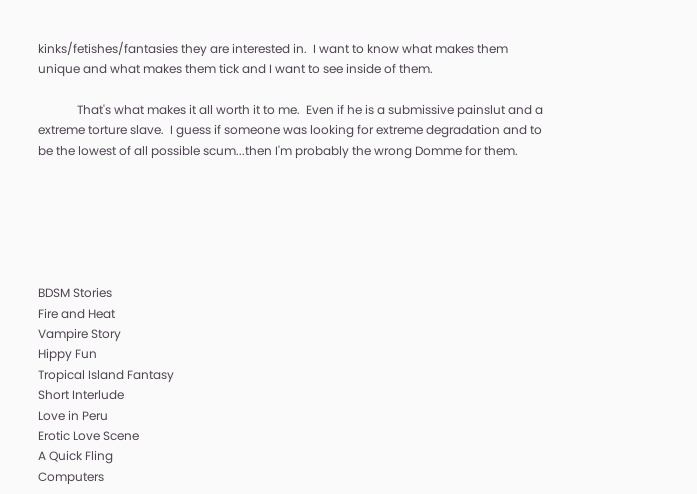kinks/fetishes/fantasies they are interested in.  I want to know what makes them unique and what makes them tick and I want to see inside of them.

             That's what makes it all worth it to me.  Even if he is a submissive painslut and a extreme torture slave.  I guess if someone was looking for extreme degradation and to be the lowest of all possible scum...then I'm probably the wrong Domme for them.






BDSM Stories
Fire and Heat
Vampire Story
Hippy Fun
Tropical Island Fantasy
Short Interlude
Love in Peru
Erotic Love Scene
A Quick Fling
Computers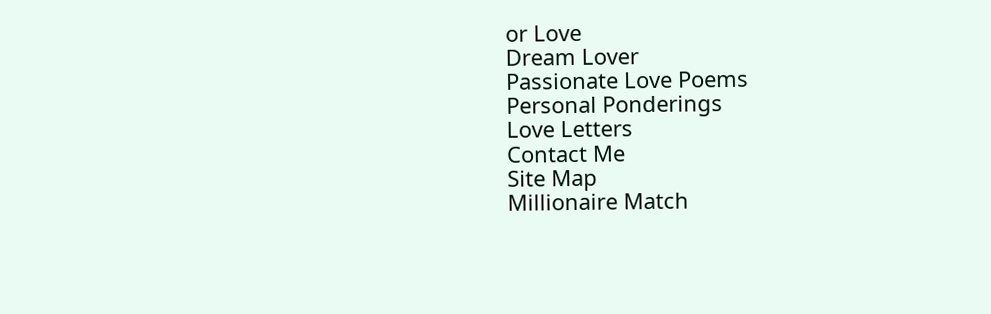or Love
Dream Lover
Passionate Love Poems
Personal Ponderings
Love Letters
Contact Me
Site Map
Millionaire Match